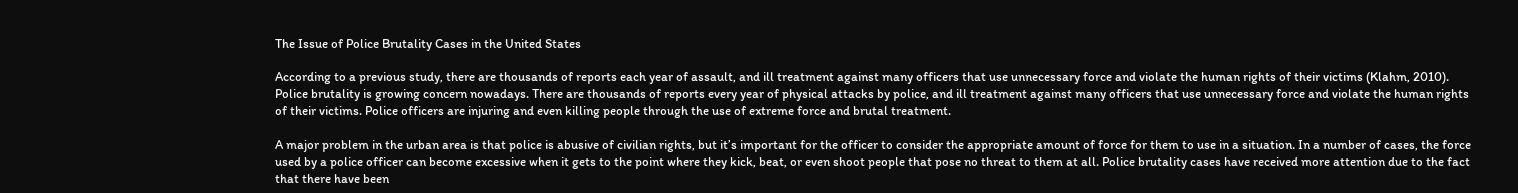The Issue of Police Brutality Cases in the United States

According to a previous study, there are thousands of reports each year of assault, and ill treatment against many officers that use unnecessary force and violate the human rights of their victims (Klahm, 2010). Police brutality is growing concern nowadays. There are thousands of reports every year of physical attacks by police, and ill treatment against many officers that use unnecessary force and violate the human rights of their victims. Police officers are injuring and even killing people through the use of extreme force and brutal treatment.

A major problem in the urban area is that police is abusive of civilian rights, but it’s important for the officer to consider the appropriate amount of force for them to use in a situation. In a number of cases, the force used by a police officer can become excessive when it gets to the point where they kick, beat, or even shoot people that pose no threat to them at all. Police brutality cases have received more attention due to the fact that there have been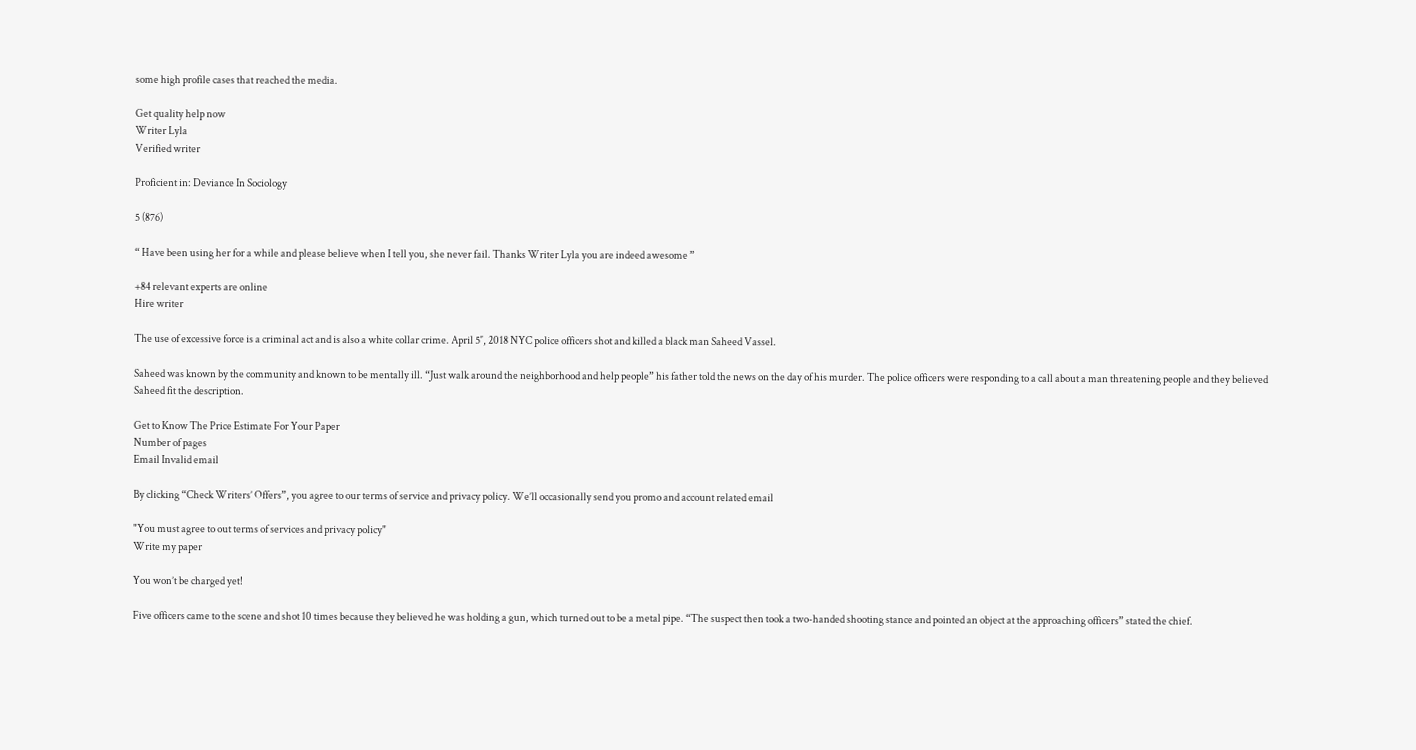some high profile cases that reached the media.

Get quality help now
Writer Lyla
Verified writer

Proficient in: Deviance In Sociology

5 (876)

“ Have been using her for a while and please believe when I tell you, she never fail. Thanks Writer Lyla you are indeed awesome ”

+84 relevant experts are online
Hire writer

The use of excessive force is a criminal act and is also a white collar crime. April 5″, 2018 NYC police officers shot and killed a black man Saheed Vassel.

Saheed was known by the community and known to be mentally ill. “Just walk around the neighborhood and help people” his father told the news on the day of his murder. The police officers were responding to a call about a man threatening people and they believed Saheed fit the description.

Get to Know The Price Estimate For Your Paper
Number of pages
Email Invalid email

By clicking “Check Writers’ Offers”, you agree to our terms of service and privacy policy. We’ll occasionally send you promo and account related email

"You must agree to out terms of services and privacy policy"
Write my paper

You won’t be charged yet!

Five officers came to the scene and shot 10 times because they believed he was holding a gun, which turned out to be a metal pipe. “The suspect then took a two-handed shooting stance and pointed an object at the approaching officers” stated the chief.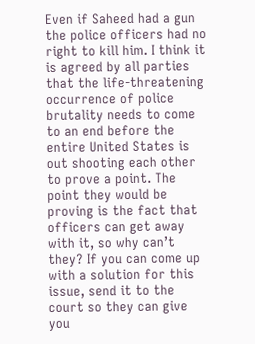Even if Saheed had a gun the police officers had no right to kill him. I think it is agreed by all parties that the life-threatening occurrence of police brutality needs to come to an end before the entire United States is out shooting each other to prove a point. The point they would be proving is the fact that officers can get away with it, so why can’t  they? If you can come up with a solution for this issue, send it to the court so they can give you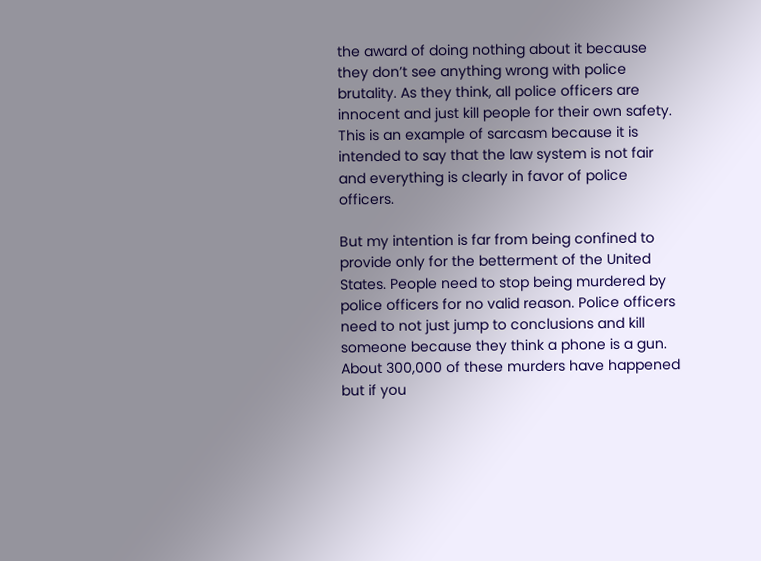the award of doing nothing about it because they don’t see anything wrong with police brutality. As they think, all police officers are innocent and just kill people for their own safety. This is an example of sarcasm because it is intended to say that the law system is not fair and everything is clearly in favor of police officers.

But my intention is far from being confined to provide only for the betterment of the United States. People need to stop being murdered by police officers for no valid reason. Police officers need to not just jump to conclusions and kill someone because they think a phone is a gun. About 300,000 of these murders have happened but if you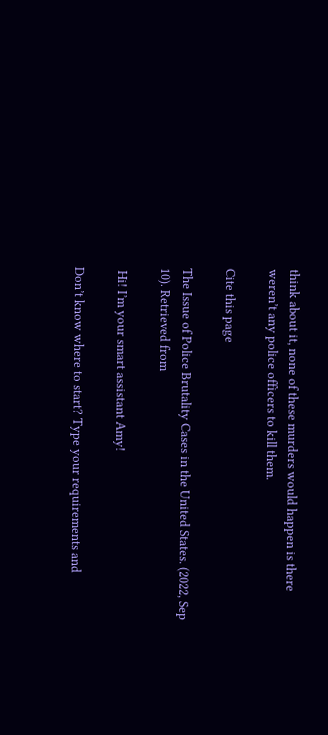think about it, none of these murders would happen is there weren’t any police officers to kill them.

Cite this page

The Issue of Police Brutality Cases in the United States. (2022, Sep 10). Retrieved from

 Hi! I’m your smart assistant Amy!

Don’t know where to start? Type your requirements and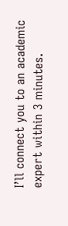I’ll connect you to an academic expert within 3 minutes.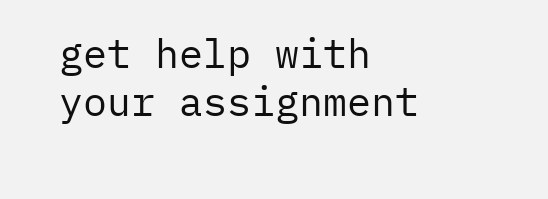get help with your assignment